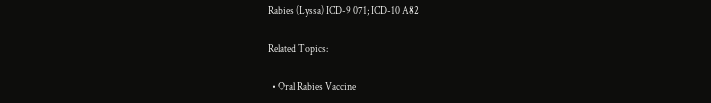Rabies (Lyssa) ICD-9 071; ICD-10 A82

Related Topics:

  • Oral Rabies Vaccine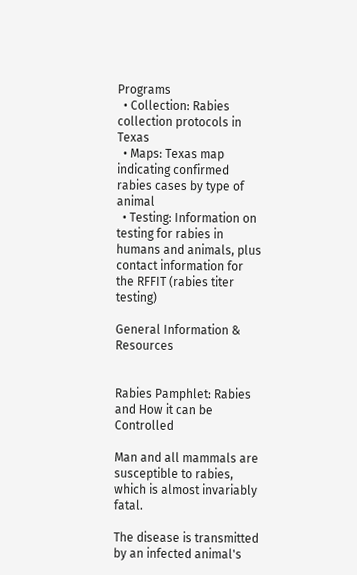Programs
  • Collection: Rabies collection protocols in Texas
  • Maps: Texas map indicating confirmed rabies cases by type of animal
  • Testing: Information on testing for rabies in humans and animals, plus contact information for the RFFIT (rabies titer testing)

General Information & Resources


Rabies Pamphlet: Rabies and How it can be Controlled

Man and all mammals are susceptible to rabies, which is almost invariably fatal.

The disease is transmitted by an infected animal's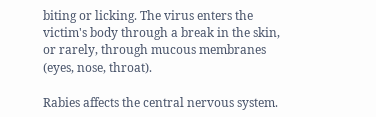biting or licking. The virus enters the victim's body through a break in the skin, or rarely, through mucous membranes (eyes, nose, throat).

Rabies affects the central nervous system.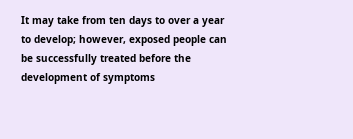It may take from ten days to over a year to develop; however, exposed people can be successfully treated before the development of symptoms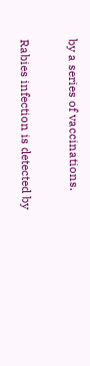by a series of vaccinations.

Rabies infection is detected by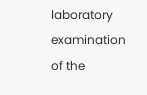laboratory examination of the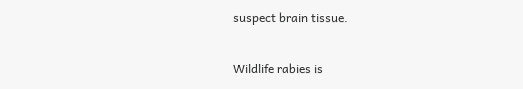suspect brain tissue.

Wildlife rabies is